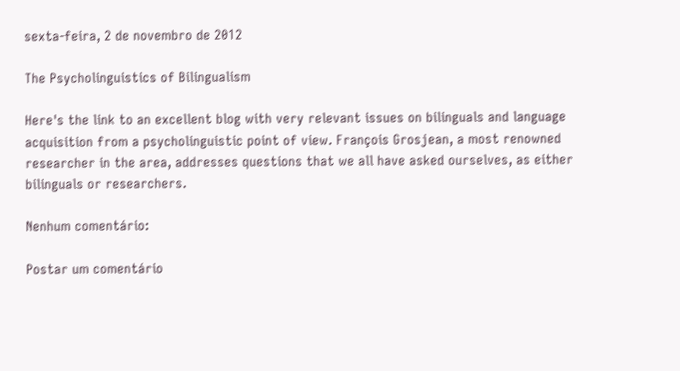sexta-feira, 2 de novembro de 2012

The Psycholinguistics of Bilingualism

Here's the link to an excellent blog with very relevant issues on bilinguals and language acquisition from a psycholinguistic point of view. François Grosjean, a most renowned researcher in the area, addresses questions that we all have asked ourselves, as either bilinguals or researchers.

Nenhum comentário:

Postar um comentário